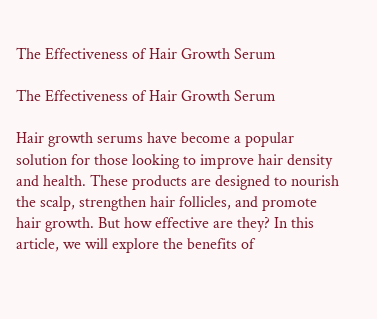The Effectiveness of Hair Growth Serum

The Effectiveness of Hair Growth Serum

Hair growth serums have become a popular solution for those looking to improve hair density and health. These products are designed to nourish the scalp, strengthen hair follicles, and promote hair growth. But how effective are they? In this article, we will explore the benefits of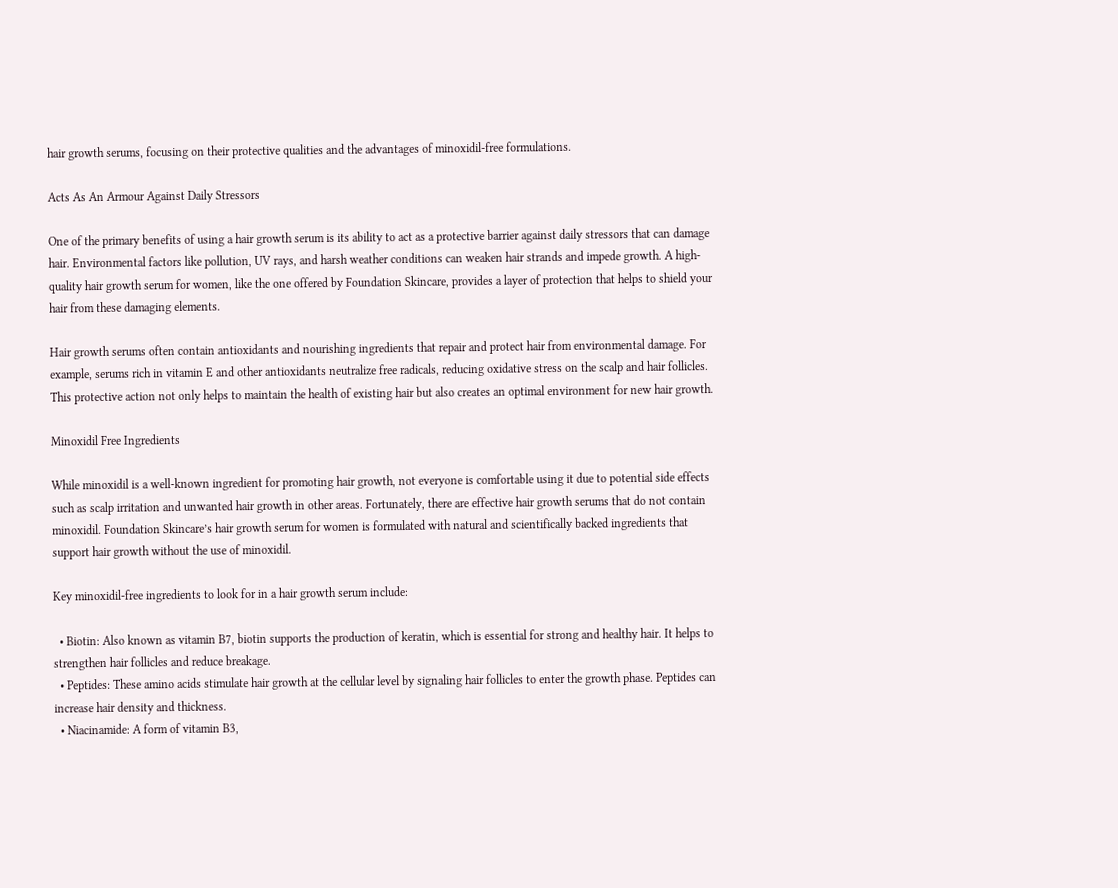hair growth serums, focusing on their protective qualities and the advantages of minoxidil-free formulations.

Acts As An Armour Against Daily Stressors

One of the primary benefits of using a hair growth serum is its ability to act as a protective barrier against daily stressors that can damage hair. Environmental factors like pollution, UV rays, and harsh weather conditions can weaken hair strands and impede growth. A high-quality hair growth serum for women, like the one offered by Foundation Skincare, provides a layer of protection that helps to shield your hair from these damaging elements.

Hair growth serums often contain antioxidants and nourishing ingredients that repair and protect hair from environmental damage. For example, serums rich in vitamin E and other antioxidants neutralize free radicals, reducing oxidative stress on the scalp and hair follicles. This protective action not only helps to maintain the health of existing hair but also creates an optimal environment for new hair growth.

Minoxidil Free Ingredients

While minoxidil is a well-known ingredient for promoting hair growth, not everyone is comfortable using it due to potential side effects such as scalp irritation and unwanted hair growth in other areas. Fortunately, there are effective hair growth serums that do not contain minoxidil. Foundation Skincare’s hair growth serum for women is formulated with natural and scientifically backed ingredients that support hair growth without the use of minoxidil.

Key minoxidil-free ingredients to look for in a hair growth serum include:

  • Biotin: Also known as vitamin B7, biotin supports the production of keratin, which is essential for strong and healthy hair. It helps to strengthen hair follicles and reduce breakage.
  • Peptides: These amino acids stimulate hair growth at the cellular level by signaling hair follicles to enter the growth phase. Peptides can increase hair density and thickness.
  • Niacinamide: A form of vitamin B3,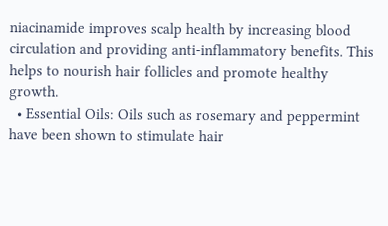niacinamide improves scalp health by increasing blood circulation and providing anti-inflammatory benefits. This helps to nourish hair follicles and promote healthy growth.
  • Essential Oils: Oils such as rosemary and peppermint have been shown to stimulate hair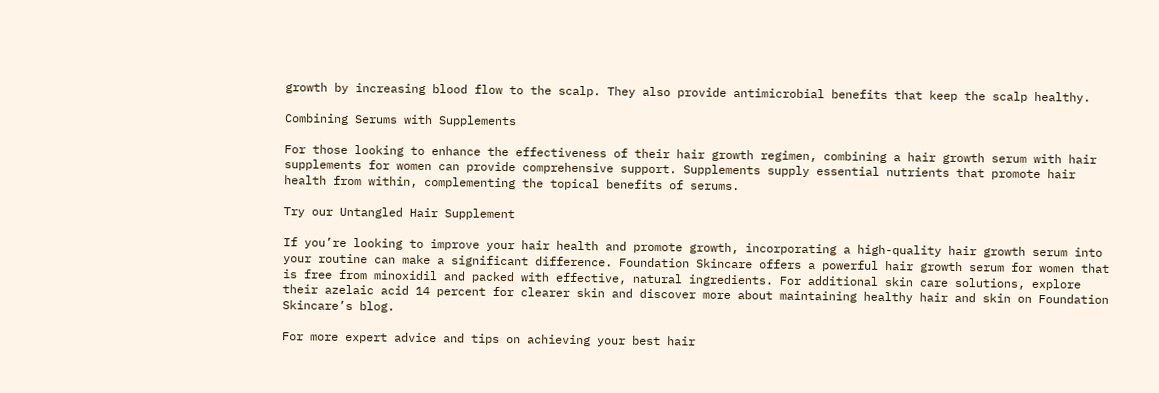growth by increasing blood flow to the scalp. They also provide antimicrobial benefits that keep the scalp healthy.

Combining Serums with Supplements

For those looking to enhance the effectiveness of their hair growth regimen, combining a hair growth serum with hair supplements for women can provide comprehensive support. Supplements supply essential nutrients that promote hair health from within, complementing the topical benefits of serums.

Try our Untangled Hair Supplement

If you’re looking to improve your hair health and promote growth, incorporating a high-quality hair growth serum into your routine can make a significant difference. Foundation Skincare offers a powerful hair growth serum for women that is free from minoxidil and packed with effective, natural ingredients. For additional skin care solutions, explore their azelaic acid 14 percent for clearer skin and discover more about maintaining healthy hair and skin on Foundation Skincare’s blog.

For more expert advice and tips on achieving your best hair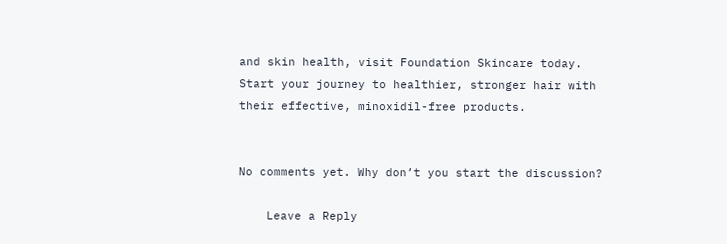and skin health, visit Foundation Skincare today. Start your journey to healthier, stronger hair with their effective, minoxidil-free products.


No comments yet. Why don’t you start the discussion?

    Leave a Reply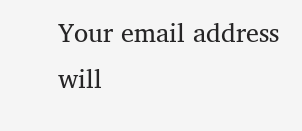Your email address will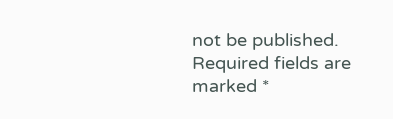not be published. Required fields are marked *